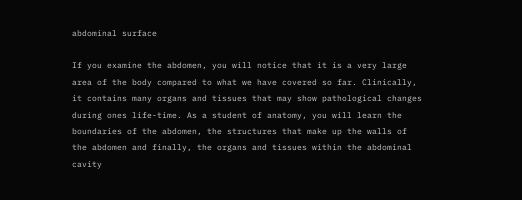abdominal surface

If you examine the abdomen, you will notice that it is a very large area of the body compared to what we have covered so far. Clinically, it contains many organs and tissues that may show pathological changes during ones life-time. As a student of anatomy, you will learn the boundaries of the abdomen, the structures that make up the walls of the abdomen and finally, the organs and tissues within the abdominal cavity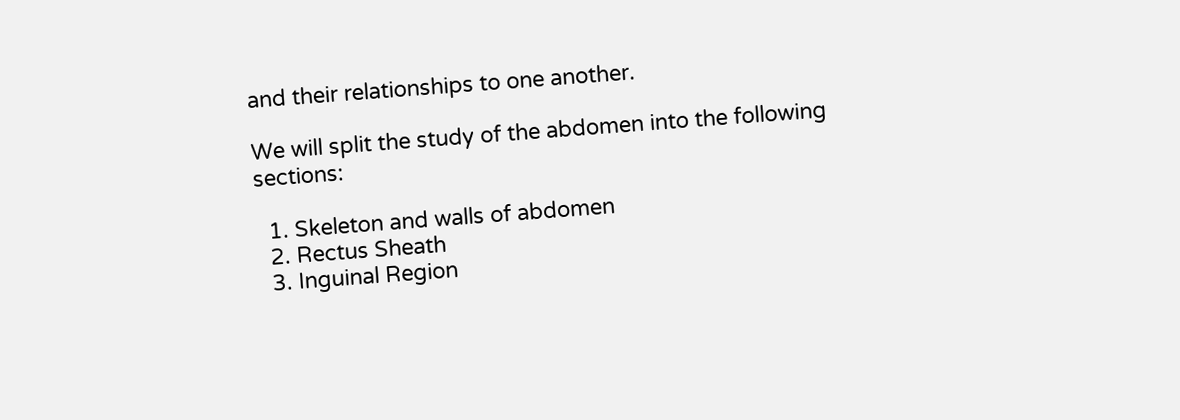and their relationships to one another.

We will split the study of the abdomen into the following sections:

  1. Skeleton and walls of abdomen
  2. Rectus Sheath
  3. Inguinal Region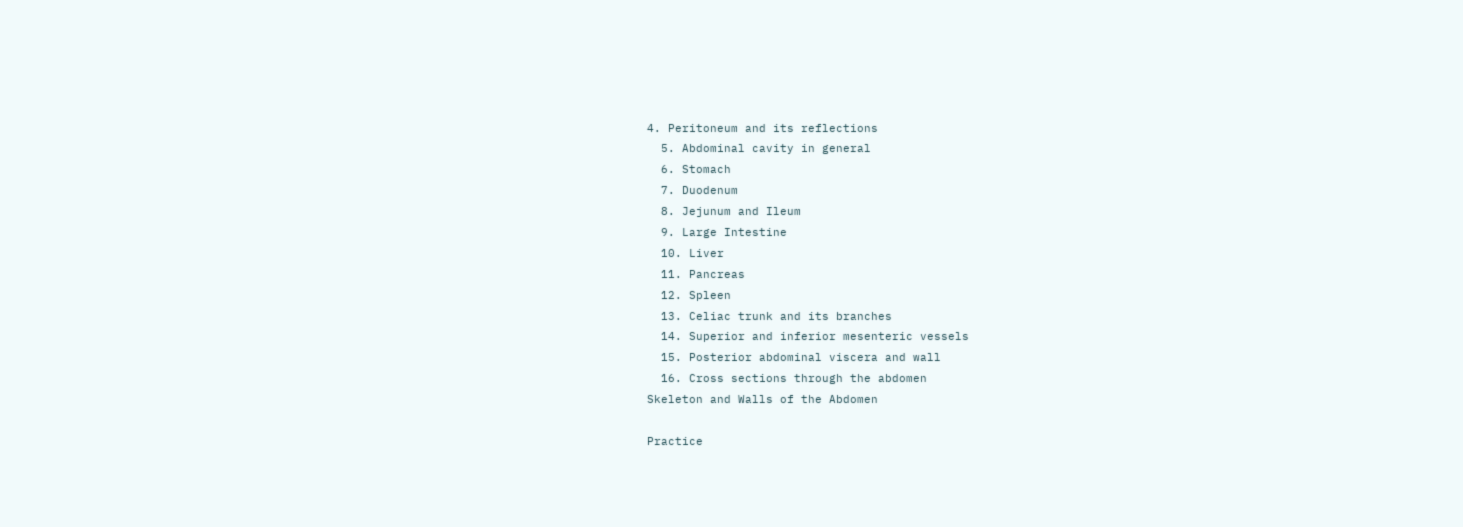4. Peritoneum and its reflections
  5. Abdominal cavity in general
  6. Stomach
  7. Duodenum
  8. Jejunum and Ileum
  9. Large Intestine
  10. Liver
  11. Pancreas
  12. Spleen
  13. Celiac trunk and its branches
  14. Superior and inferior mesenteric vessels
  15. Posterior abdominal viscera and wall
  16. Cross sections through the abdomen
Skeleton and Walls of the Abdomen

Practice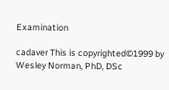Examination

cadaver This is copyrighted©1999 by Wesley Norman, PhD, DSc